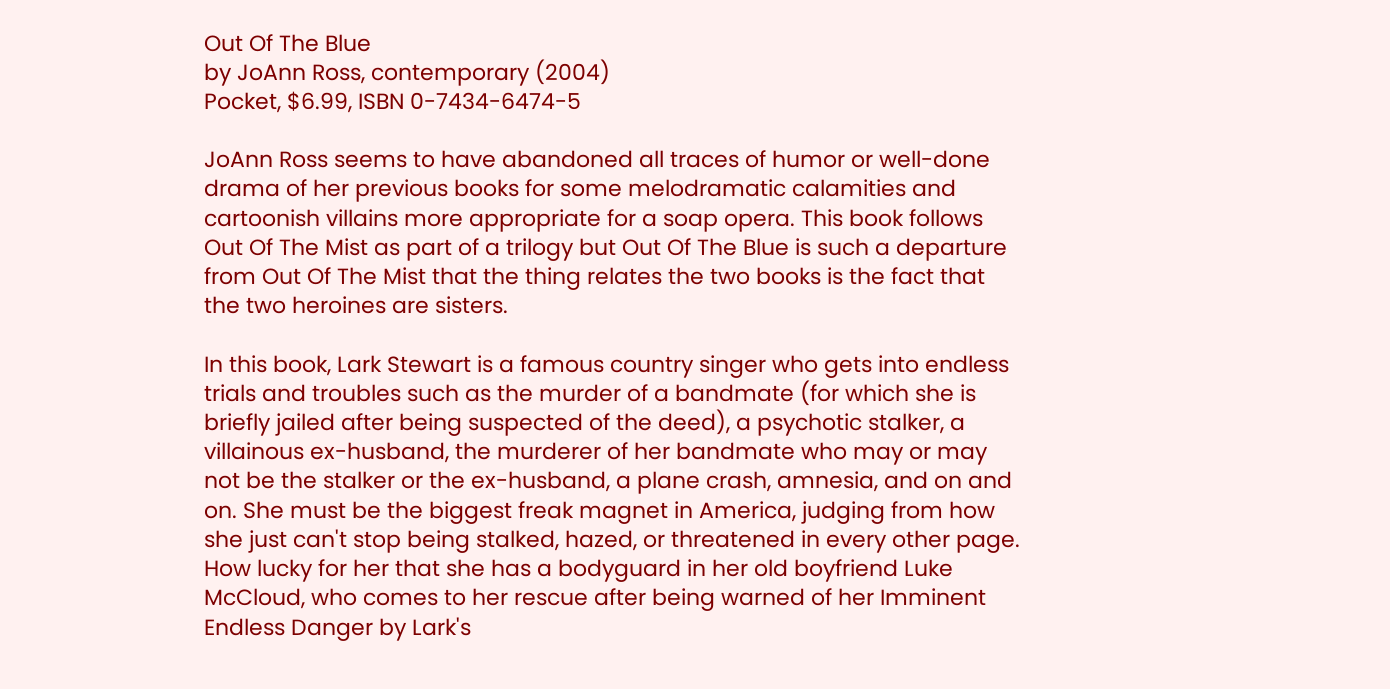Out Of The Blue
by JoAnn Ross, contemporary (2004)
Pocket, $6.99, ISBN 0-7434-6474-5

JoAnn Ross seems to have abandoned all traces of humor or well-done drama of her previous books for some melodramatic calamities and cartoonish villains more appropriate for a soap opera. This book follows Out Of The Mist as part of a trilogy but Out Of The Blue is such a departure from Out Of The Mist that the thing relates the two books is the fact that the two heroines are sisters.

In this book, Lark Stewart is a famous country singer who gets into endless trials and troubles such as the murder of a bandmate (for which she is briefly jailed after being suspected of the deed), a psychotic stalker, a villainous ex-husband, the murderer of her bandmate who may or may not be the stalker or the ex-husband, a plane crash, amnesia, and on and on. She must be the biggest freak magnet in America, judging from how she just can't stop being stalked, hazed, or threatened in every other page. How lucky for her that she has a bodyguard in her old boyfriend Luke McCloud, who comes to her rescue after being warned of her Imminent Endless Danger by Lark's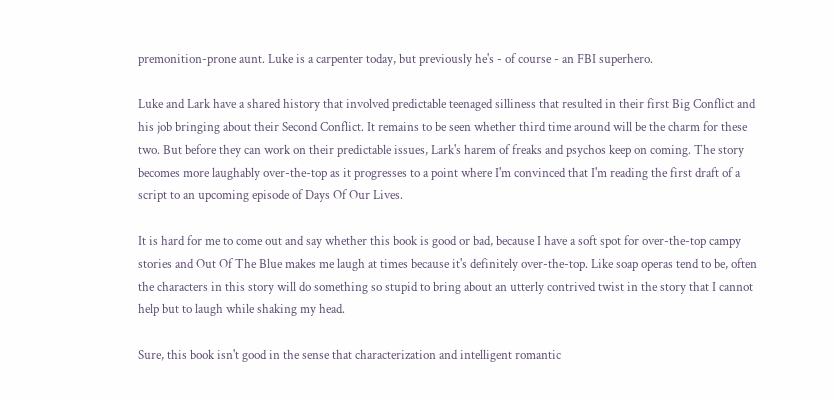premonition-prone aunt. Luke is a carpenter today, but previously he's - of course - an FBI superhero.

Luke and Lark have a shared history that involved predictable teenaged silliness that resulted in their first Big Conflict and his job bringing about their Second Conflict. It remains to be seen whether third time around will be the charm for these two. But before they can work on their predictable issues, Lark's harem of freaks and psychos keep on coming. The story becomes more laughably over-the-top as it progresses to a point where I'm convinced that I'm reading the first draft of a script to an upcoming episode of Days Of Our Lives.

It is hard for me to come out and say whether this book is good or bad, because I have a soft spot for over-the-top campy stories and Out Of The Blue makes me laugh at times because it's definitely over-the-top. Like soap operas tend to be, often the characters in this story will do something so stupid to bring about an utterly contrived twist in the story that I cannot help but to laugh while shaking my head.

Sure, this book isn't good in the sense that characterization and intelligent romantic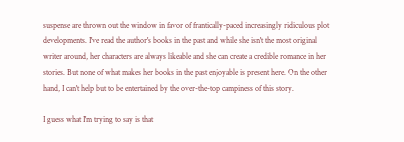suspense are thrown out the window in favor of frantically-paced increasingly ridiculous plot developments. I've read the author's books in the past and while she isn't the most original writer around, her characters are always likeable and she can create a credible romance in her stories. But none of what makes her books in the past enjoyable is present here. On the other hand, I can't help but to be entertained by the over-the-top campiness of this story.

I guess what I'm trying to say is that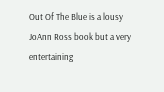Out Of The Blue is a lousy JoAnn Ross book but a very entertaining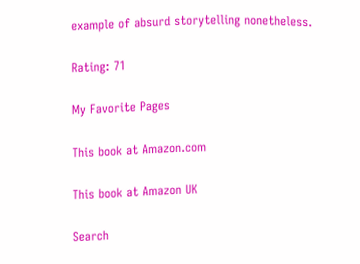example of absurd storytelling nonetheless.

Rating: 71

My Favorite Pages

This book at Amazon.com

This book at Amazon UK

Search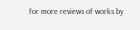for more reviews of works by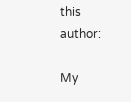this author:

My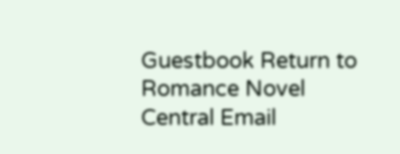Guestbook Return to Romance Novel Central Email